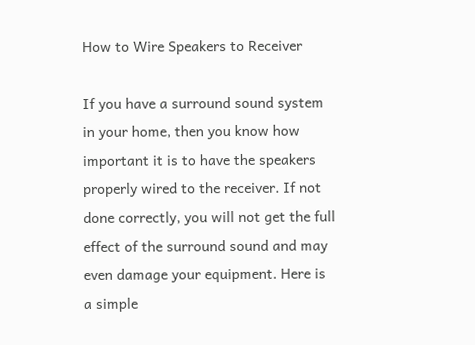How to Wire Speakers to Receiver

If you have a surround sound system in your home, then you know how important it is to have the speakers properly wired to the receiver. If not done correctly, you will not get the full effect of the surround sound and may even damage your equipment. Here is a simple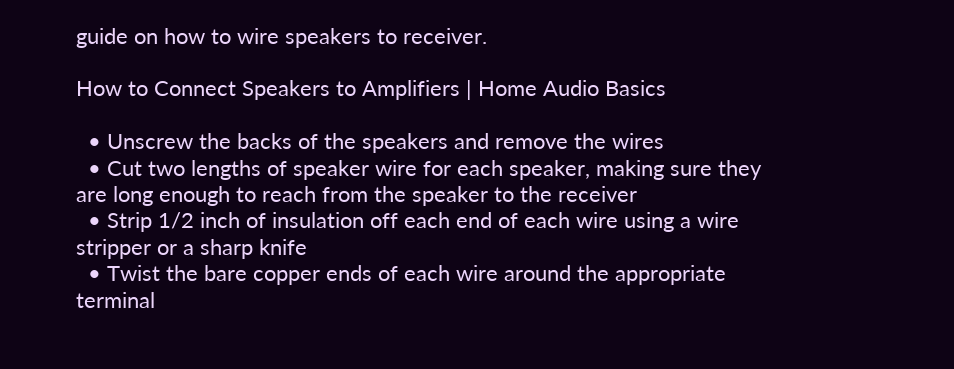guide on how to wire speakers to receiver.

How to Connect Speakers to Amplifiers | Home Audio Basics

  • Unscrew the backs of the speakers and remove the wires
  • Cut two lengths of speaker wire for each speaker, making sure they are long enough to reach from the speaker to the receiver
  • Strip 1/2 inch of insulation off each end of each wire using a wire stripper or a sharp knife
  • Twist the bare copper ends of each wire around the appropriate terminal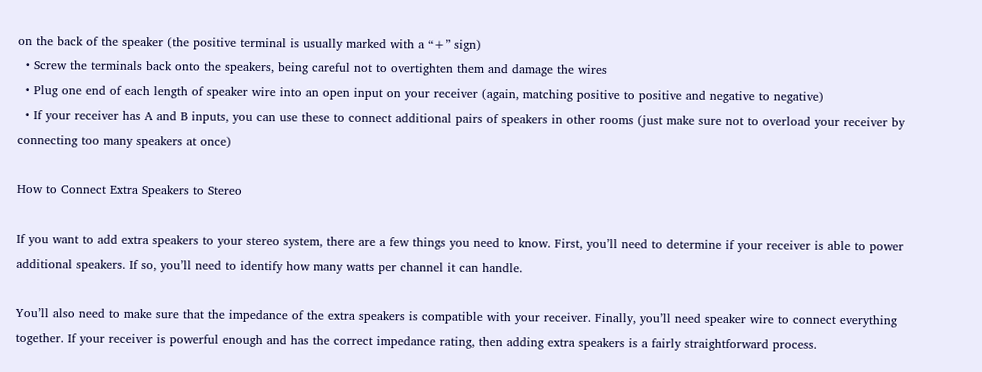on the back of the speaker (the positive terminal is usually marked with a “+” sign)
  • Screw the terminals back onto the speakers, being careful not to overtighten them and damage the wires
  • Plug one end of each length of speaker wire into an open input on your receiver (again, matching positive to positive and negative to negative)
  • If your receiver has A and B inputs, you can use these to connect additional pairs of speakers in other rooms (just make sure not to overload your receiver by connecting too many speakers at once)

How to Connect Extra Speakers to Stereo

If you want to add extra speakers to your stereo system, there are a few things you need to know. First, you’ll need to determine if your receiver is able to power additional speakers. If so, you’ll need to identify how many watts per channel it can handle.

You’ll also need to make sure that the impedance of the extra speakers is compatible with your receiver. Finally, you’ll need speaker wire to connect everything together. If your receiver is powerful enough and has the correct impedance rating, then adding extra speakers is a fairly straightforward process.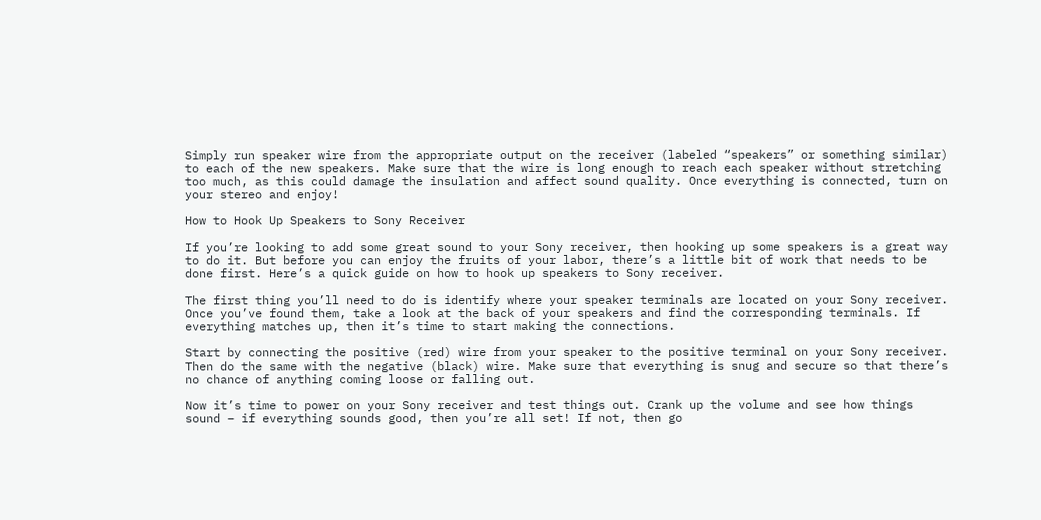Simply run speaker wire from the appropriate output on the receiver (labeled “speakers” or something similar) to each of the new speakers. Make sure that the wire is long enough to reach each speaker without stretching too much, as this could damage the insulation and affect sound quality. Once everything is connected, turn on your stereo and enjoy!

How to Hook Up Speakers to Sony Receiver

If you’re looking to add some great sound to your Sony receiver, then hooking up some speakers is a great way to do it. But before you can enjoy the fruits of your labor, there’s a little bit of work that needs to be done first. Here’s a quick guide on how to hook up speakers to Sony receiver.

The first thing you’ll need to do is identify where your speaker terminals are located on your Sony receiver. Once you’ve found them, take a look at the back of your speakers and find the corresponding terminals. If everything matches up, then it’s time to start making the connections.

Start by connecting the positive (red) wire from your speaker to the positive terminal on your Sony receiver. Then do the same with the negative (black) wire. Make sure that everything is snug and secure so that there’s no chance of anything coming loose or falling out.

Now it’s time to power on your Sony receiver and test things out. Crank up the volume and see how things sound – if everything sounds good, then you’re all set! If not, then go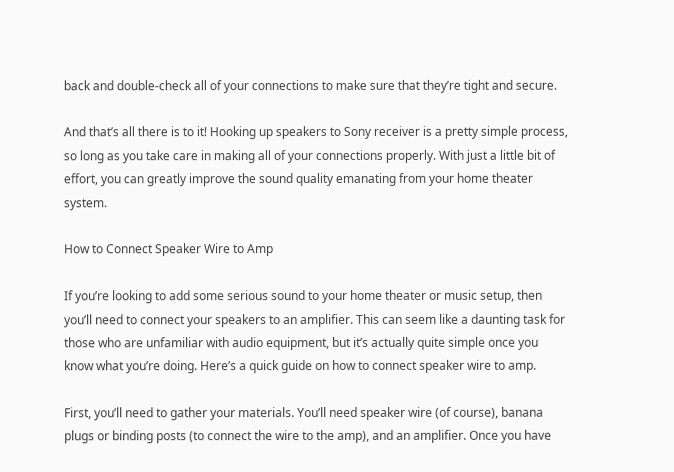back and double-check all of your connections to make sure that they’re tight and secure.

And that’s all there is to it! Hooking up speakers to Sony receiver is a pretty simple process, so long as you take care in making all of your connections properly. With just a little bit of effort, you can greatly improve the sound quality emanating from your home theater system.

How to Connect Speaker Wire to Amp

If you’re looking to add some serious sound to your home theater or music setup, then you’ll need to connect your speakers to an amplifier. This can seem like a daunting task for those who are unfamiliar with audio equipment, but it’s actually quite simple once you know what you’re doing. Here’s a quick guide on how to connect speaker wire to amp.

First, you’ll need to gather your materials. You’ll need speaker wire (of course), banana plugs or binding posts (to connect the wire to the amp), and an amplifier. Once you have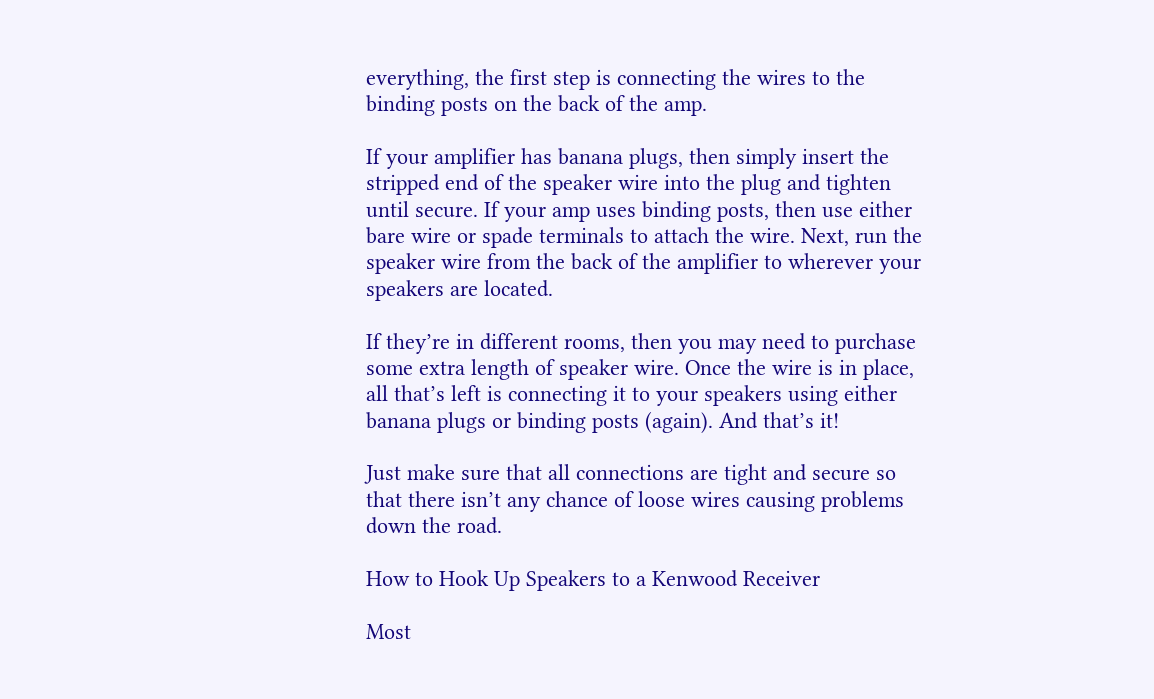everything, the first step is connecting the wires to the binding posts on the back of the amp.

If your amplifier has banana plugs, then simply insert the stripped end of the speaker wire into the plug and tighten until secure. If your amp uses binding posts, then use either bare wire or spade terminals to attach the wire. Next, run the speaker wire from the back of the amplifier to wherever your speakers are located.

If they’re in different rooms, then you may need to purchase some extra length of speaker wire. Once the wire is in place, all that’s left is connecting it to your speakers using either banana plugs or binding posts (again). And that’s it!

Just make sure that all connections are tight and secure so that there isn’t any chance of loose wires causing problems down the road.

How to Hook Up Speakers to a Kenwood Receiver

Most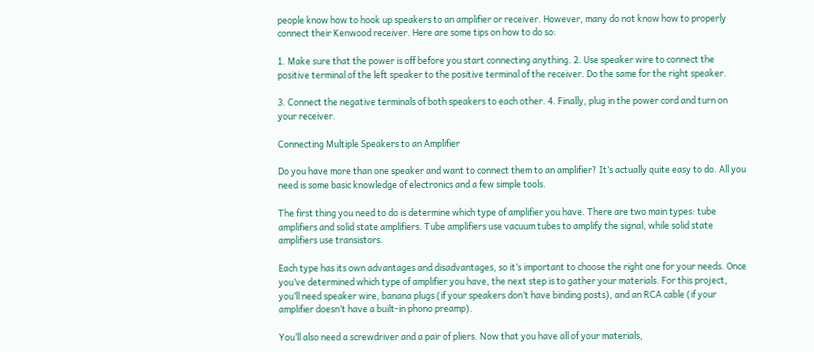people know how to hook up speakers to an amplifier or receiver. However, many do not know how to properly connect their Kenwood receiver. Here are some tips on how to do so:

1. Make sure that the power is off before you start connecting anything. 2. Use speaker wire to connect the positive terminal of the left speaker to the positive terminal of the receiver. Do the same for the right speaker.

3. Connect the negative terminals of both speakers to each other. 4. Finally, plug in the power cord and turn on your receiver.

Connecting Multiple Speakers to an Amplifier

Do you have more than one speaker and want to connect them to an amplifier? It’s actually quite easy to do. All you need is some basic knowledge of electronics and a few simple tools.

The first thing you need to do is determine which type of amplifier you have. There are two main types: tube amplifiers and solid state amplifiers. Tube amplifiers use vacuum tubes to amplify the signal, while solid state amplifiers use transistors.

Each type has its own advantages and disadvantages, so it’s important to choose the right one for your needs. Once you’ve determined which type of amplifier you have, the next step is to gather your materials. For this project, you’ll need speaker wire, banana plugs (if your speakers don’t have binding posts), and an RCA cable (if your amplifier doesn’t have a built-in phono preamp).

You’ll also need a screwdriver and a pair of pliers. Now that you have all of your materials,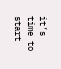it’s time to start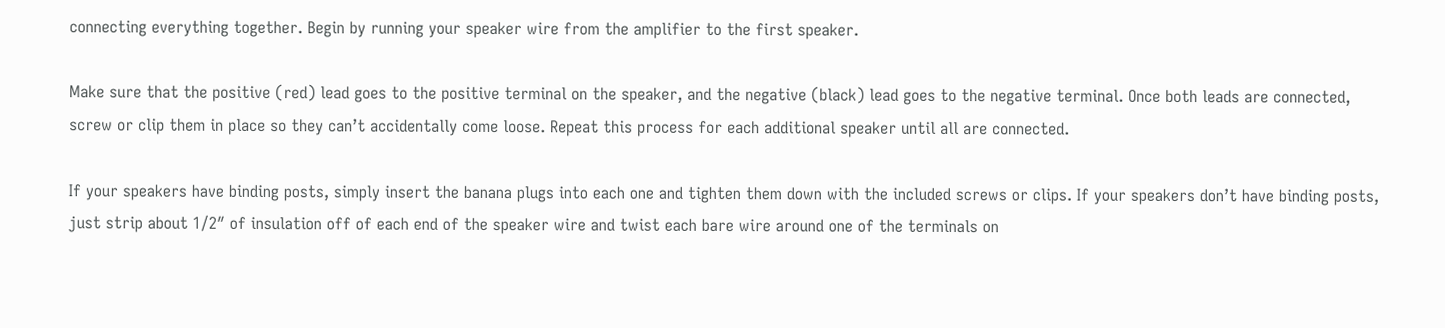connecting everything together. Begin by running your speaker wire from the amplifier to the first speaker.

Make sure that the positive (red) lead goes to the positive terminal on the speaker, and the negative (black) lead goes to the negative terminal. Once both leads are connected, screw or clip them in place so they can’t accidentally come loose. Repeat this process for each additional speaker until all are connected.

If your speakers have binding posts, simply insert the banana plugs into each one and tighten them down with the included screws or clips. If your speakers don’t have binding posts, just strip about 1/2″ of insulation off of each end of the speaker wire and twist each bare wire around one of the terminals on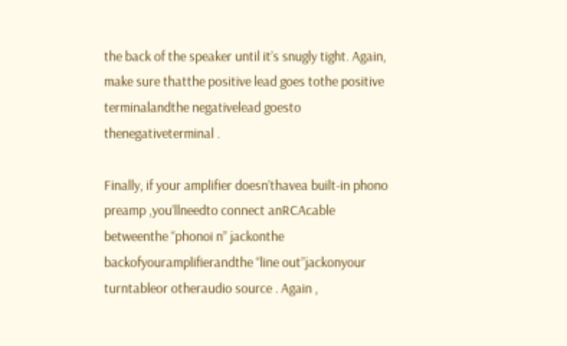the back of the speaker until it’s snugly tight. Again, make sure thatthe positive lead goes tothe positive terminalandthe negativelead goesto thenegativeterminal .

Finally, if your amplifier doesn’thavea built-in phono preamp ,you’llneedto connect anRCAcable betweenthe “phonoi n” jackonthe backofyouramplifierandthe “line out”jackonyour turntableor otheraudio source . Again ,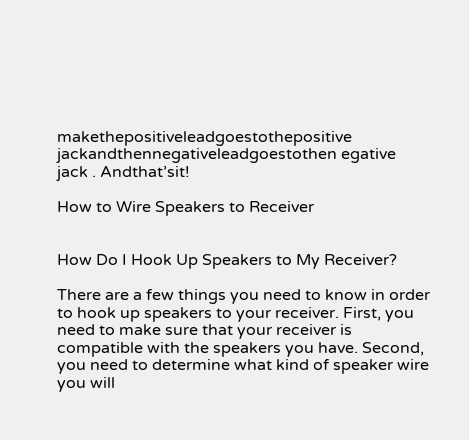makethepositiveleadgoestothepositive jackandthennegativeleadgoestothen egative jack . Andthat’sit!

How to Wire Speakers to Receiver


How Do I Hook Up Speakers to My Receiver?

There are a few things you need to know in order to hook up speakers to your receiver. First, you need to make sure that your receiver is compatible with the speakers you have. Second, you need to determine what kind of speaker wire you will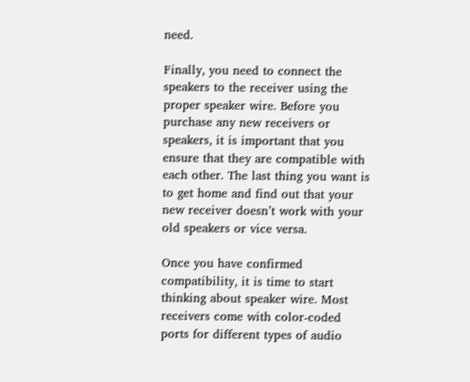need.

Finally, you need to connect the speakers to the receiver using the proper speaker wire. Before you purchase any new receivers or speakers, it is important that you ensure that they are compatible with each other. The last thing you want is to get home and find out that your new receiver doesn’t work with your old speakers or vice versa.

Once you have confirmed compatibility, it is time to start thinking about speaker wire. Most receivers come with color-coded ports for different types of audio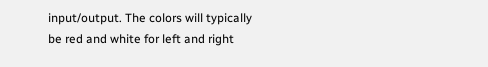input/output. The colors will typically be red and white for left and right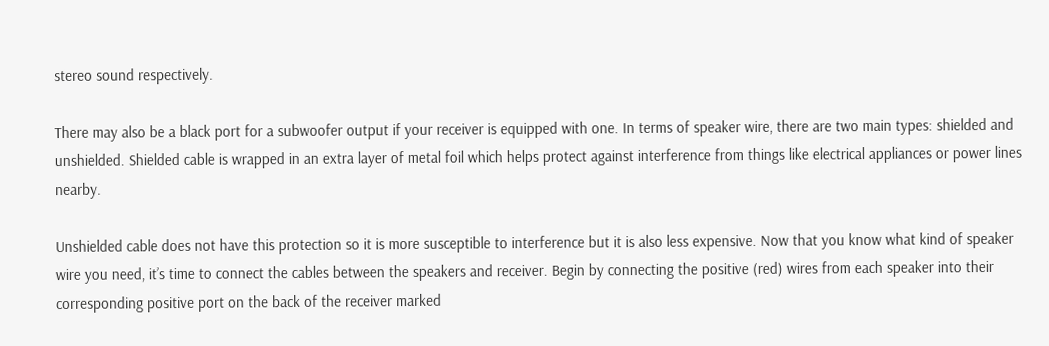stereo sound respectively.

There may also be a black port for a subwoofer output if your receiver is equipped with one. In terms of speaker wire, there are two main types: shielded and unshielded. Shielded cable is wrapped in an extra layer of metal foil which helps protect against interference from things like electrical appliances or power lines nearby.

Unshielded cable does not have this protection so it is more susceptible to interference but it is also less expensive. Now that you know what kind of speaker wire you need, it’s time to connect the cables between the speakers and receiver. Begin by connecting the positive (red) wires from each speaker into their corresponding positive port on the back of the receiver marked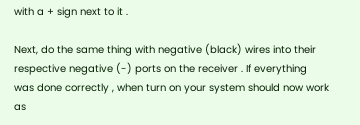with a + sign next to it .

Next, do the same thing with negative (black) wires into their respective negative (-) ports on the receiver . If everything was done correctly , when turn on your system should now work as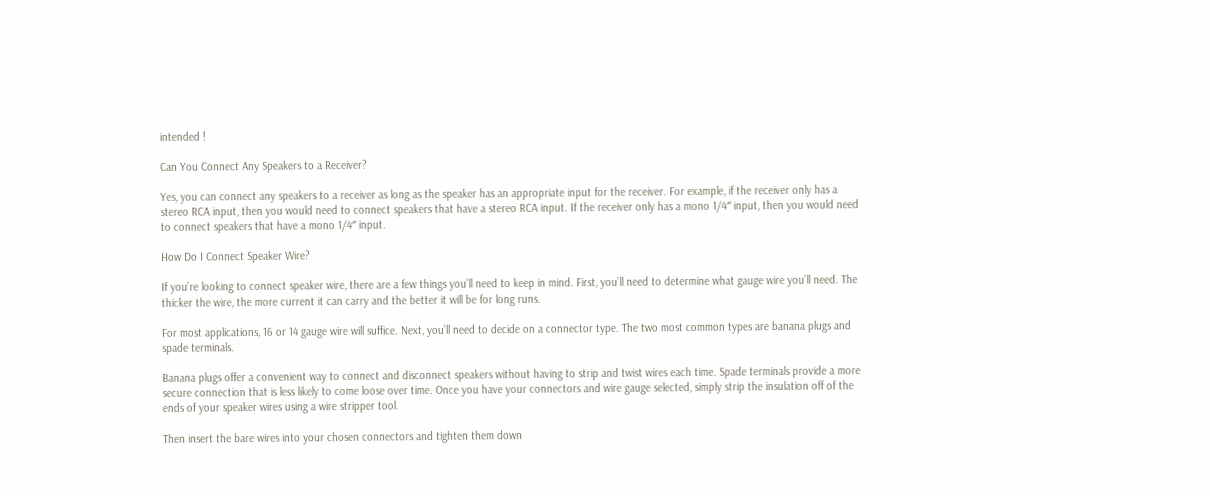intended !

Can You Connect Any Speakers to a Receiver?

Yes, you can connect any speakers to a receiver as long as the speaker has an appropriate input for the receiver. For example, if the receiver only has a stereo RCA input, then you would need to connect speakers that have a stereo RCA input. If the receiver only has a mono 1/4″ input, then you would need to connect speakers that have a mono 1/4″ input.

How Do I Connect Speaker Wire?

If you’re looking to connect speaker wire, there are a few things you’ll need to keep in mind. First, you’ll need to determine what gauge wire you’ll need. The thicker the wire, the more current it can carry and the better it will be for long runs.

For most applications, 16 or 14 gauge wire will suffice. Next, you’ll need to decide on a connector type. The two most common types are banana plugs and spade terminals.

Banana plugs offer a convenient way to connect and disconnect speakers without having to strip and twist wires each time. Spade terminals provide a more secure connection that is less likely to come loose over time. Once you have your connectors and wire gauge selected, simply strip the insulation off of the ends of your speaker wires using a wire stripper tool.

Then insert the bare wires into your chosen connectors and tighten them down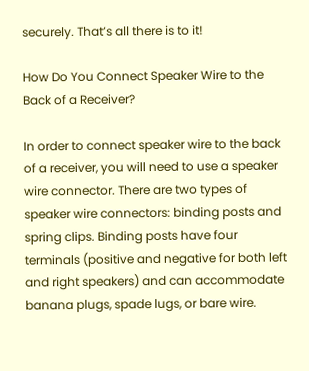securely. That’s all there is to it!

How Do You Connect Speaker Wire to the Back of a Receiver?

In order to connect speaker wire to the back of a receiver, you will need to use a speaker wire connector. There are two types of speaker wire connectors: binding posts and spring clips. Binding posts have four terminals (positive and negative for both left and right speakers) and can accommodate banana plugs, spade lugs, or bare wire.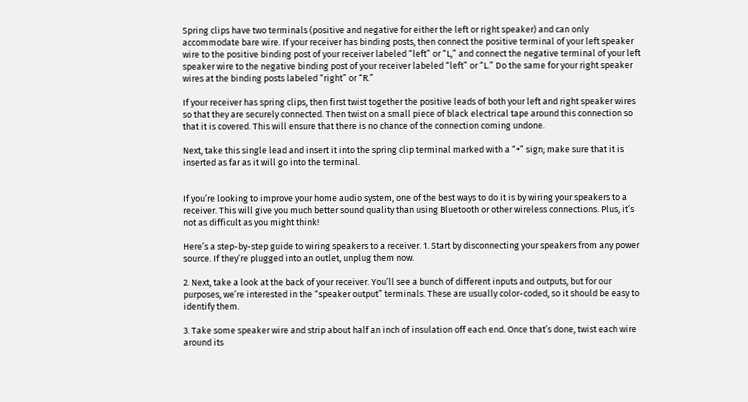Spring clips have two terminals (positive and negative for either the left or right speaker) and can only accommodate bare wire. If your receiver has binding posts, then connect the positive terminal of your left speaker wire to the positive binding post of your receiver labeled “left” or “L,” and connect the negative terminal of your left speaker wire to the negative binding post of your receiver labeled “left” or “L.” Do the same for your right speaker wires at the binding posts labeled “right” or “R.”

If your receiver has spring clips, then first twist together the positive leads of both your left and right speaker wires so that they are securely connected. Then twist on a small piece of black electrical tape around this connection so that it is covered. This will ensure that there is no chance of the connection coming undone.

Next, take this single lead and insert it into the spring clip terminal marked with a “+” sign; make sure that it is inserted as far as it will go into the terminal.


If you’re looking to improve your home audio system, one of the best ways to do it is by wiring your speakers to a receiver. This will give you much better sound quality than using Bluetooth or other wireless connections. Plus, it’s not as difficult as you might think!

Here’s a step-by-step guide to wiring speakers to a receiver. 1. Start by disconnecting your speakers from any power source. If they’re plugged into an outlet, unplug them now.

2. Next, take a look at the back of your receiver. You’ll see a bunch of different inputs and outputs, but for our purposes, we’re interested in the “speaker output” terminals. These are usually color-coded, so it should be easy to identify them.

3. Take some speaker wire and strip about half an inch of insulation off each end. Once that’s done, twist each wire around its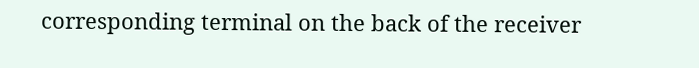corresponding terminal on the back of the receiver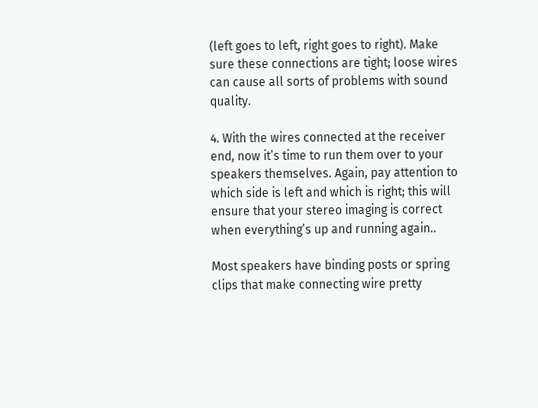(left goes to left, right goes to right). Make sure these connections are tight; loose wires can cause all sorts of problems with sound quality.

4. With the wires connected at the receiver end, now it’s time to run them over to your speakers themselves. Again, pay attention to which side is left and which is right; this will ensure that your stereo imaging is correct when everything’s up and running again..

Most speakers have binding posts or spring clips that make connecting wire pretty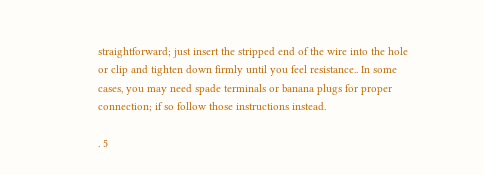straightforward; just insert the stripped end of the wire into the hole or clip and tighten down firmly until you feel resistance.. In some cases, you may need spade terminals or banana plugs for proper connection; if so follow those instructions instead.

. 5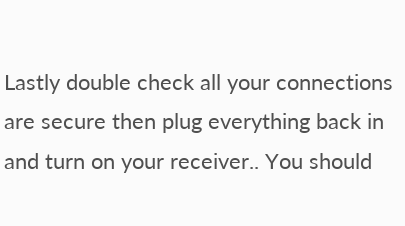Lastly double check all your connections are secure then plug everything back in and turn on your receiver.. You should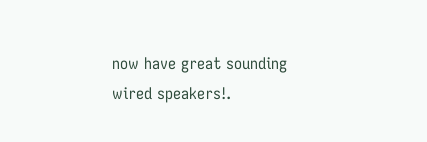now have great sounding wired speakers!.